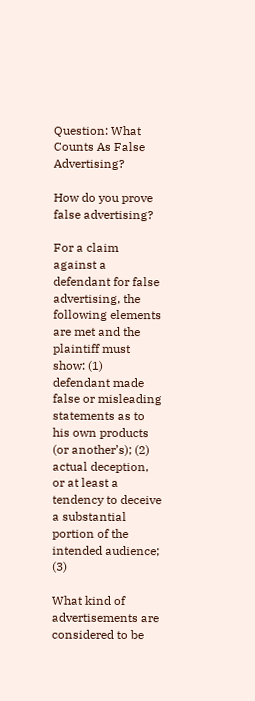Question: What Counts As False Advertising?

How do you prove false advertising?

For a claim against a defendant for false advertising, the following elements are met and the plaintiff must show: (1) defendant made false or misleading statements as to his own products (or another’s); (2) actual deception, or at least a tendency to deceive a substantial portion of the intended audience; (3)

What kind of advertisements are considered to be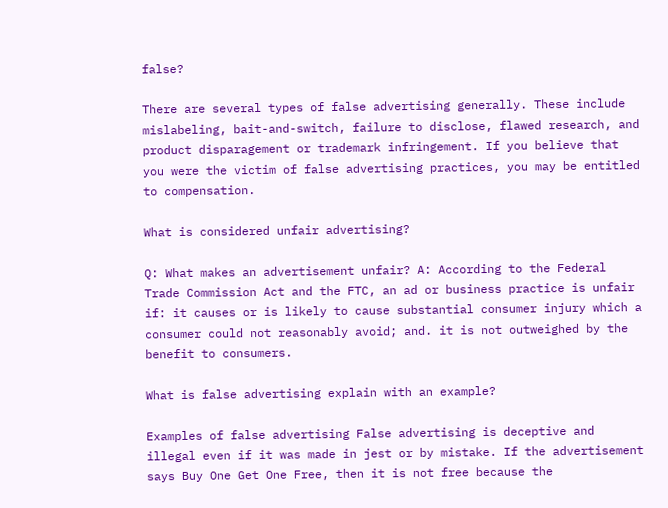false?

There are several types of false advertising generally. These include mislabeling, bait-and-switch, failure to disclose, flawed research, and product disparagement or trademark infringement. If you believe that you were the victim of false advertising practices, you may be entitled to compensation.

What is considered unfair advertising?

Q: What makes an advertisement unfair? A: According to the Federal Trade Commission Act and the FTC, an ad or business practice is unfair if: it causes or is likely to cause substantial consumer injury which a consumer could not reasonably avoid; and. it is not outweighed by the benefit to consumers.

What is false advertising explain with an example?

Examples of false advertising False advertising is deceptive and illegal even if it was made in jest or by mistake. If the advertisement says Buy One Get One Free, then it is not free because the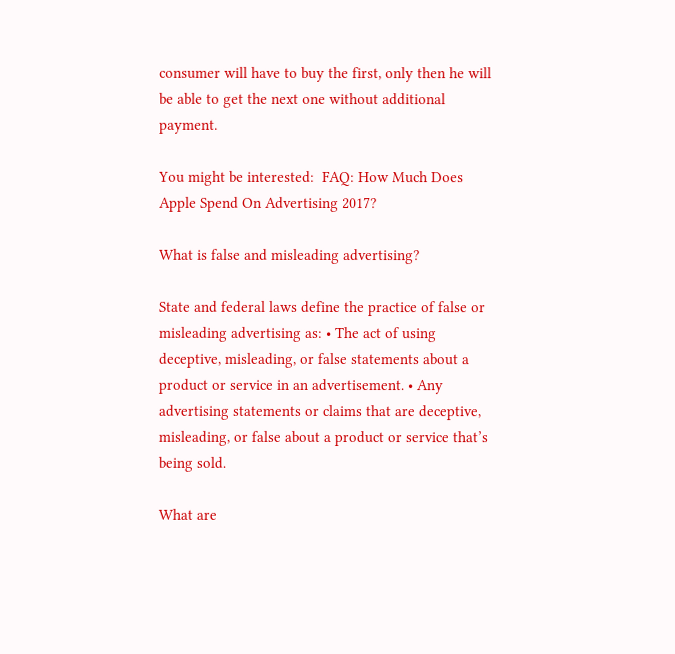consumer will have to buy the first, only then he will be able to get the next one without additional payment.

You might be interested:  FAQ: How Much Does Apple Spend On Advertising 2017?

What is false and misleading advertising?

State and federal laws define the practice of false or misleading advertising as: • The act of using deceptive, misleading, or false statements about a product or service in an advertisement. • Any advertising statements or claims that are deceptive, misleading, or false about a product or service that’s being sold.

What are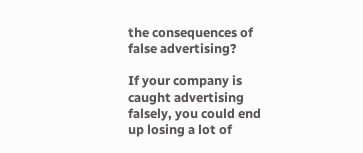the consequences of false advertising?

If your company is caught advertising falsely, you could end up losing a lot of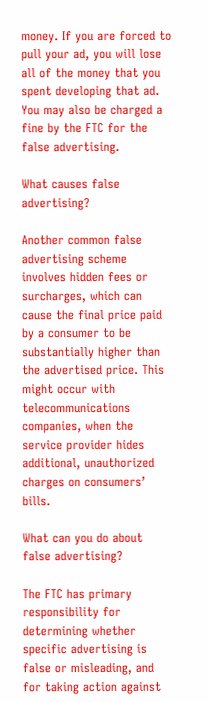money. If you are forced to pull your ad, you will lose all of the money that you spent developing that ad. You may also be charged a fine by the FTC for the false advertising.

What causes false advertising?

Another common false advertising scheme involves hidden fees or surcharges, which can cause the final price paid by a consumer to be substantially higher than the advertised price. This might occur with telecommunications companies, when the service provider hides additional, unauthorized charges on consumers’ bills.

What can you do about false advertising?

The FTC has primary responsibility for determining whether specific advertising is false or misleading, and for taking action against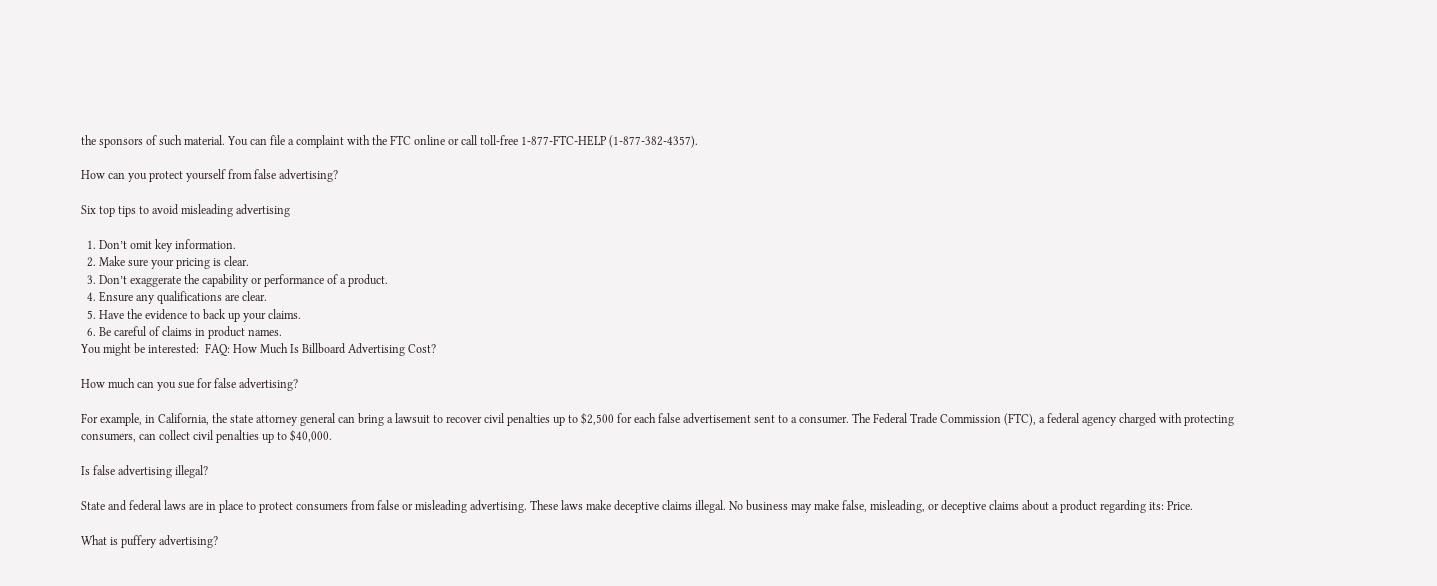the sponsors of such material. You can file a complaint with the FTC online or call toll-free 1-877-FTC-HELP (1-877-382-4357).

How can you protect yourself from false advertising?

Six top tips to avoid misleading advertising

  1. Don’t omit key information.
  2. Make sure your pricing is clear.
  3. Don’t exaggerate the capability or performance of a product.
  4. Ensure any qualifications are clear.
  5. Have the evidence to back up your claims.
  6. Be careful of claims in product names.
You might be interested:  FAQ: How Much Is Billboard Advertising Cost?

How much can you sue for false advertising?

For example, in California, the state attorney general can bring a lawsuit to recover civil penalties up to $2,500 for each false advertisement sent to a consumer. The Federal Trade Commission (FTC), a federal agency charged with protecting consumers, can collect civil penalties up to $40,000.

Is false advertising illegal?

State and federal laws are in place to protect consumers from false or misleading advertising. These laws make deceptive claims illegal. No business may make false, misleading, or deceptive claims about a product regarding its: Price.

What is puffery advertising?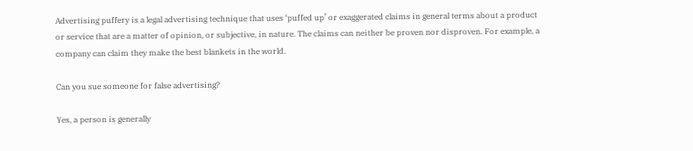Advertising puffery is a legal advertising technique that uses ‘puffed up’ or exaggerated claims in general terms about a product or service that are a matter of opinion, or subjective, in nature. The claims can neither be proven nor disproven. For example, a company can claim they make the best blankets in the world.

Can you sue someone for false advertising?

Yes, a person is generally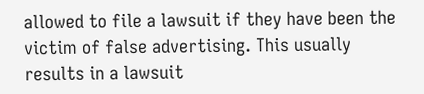allowed to file a lawsuit if they have been the victim of false advertising. This usually results in a lawsuit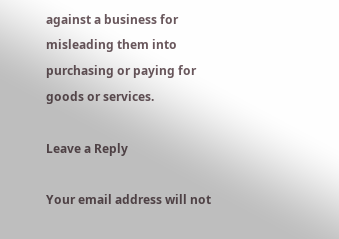against a business for misleading them into purchasing or paying for goods or services.

Leave a Reply

Your email address will not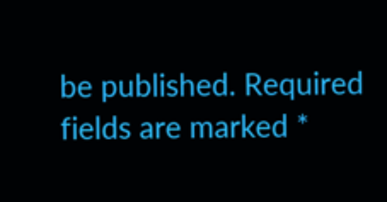be published. Required fields are marked *